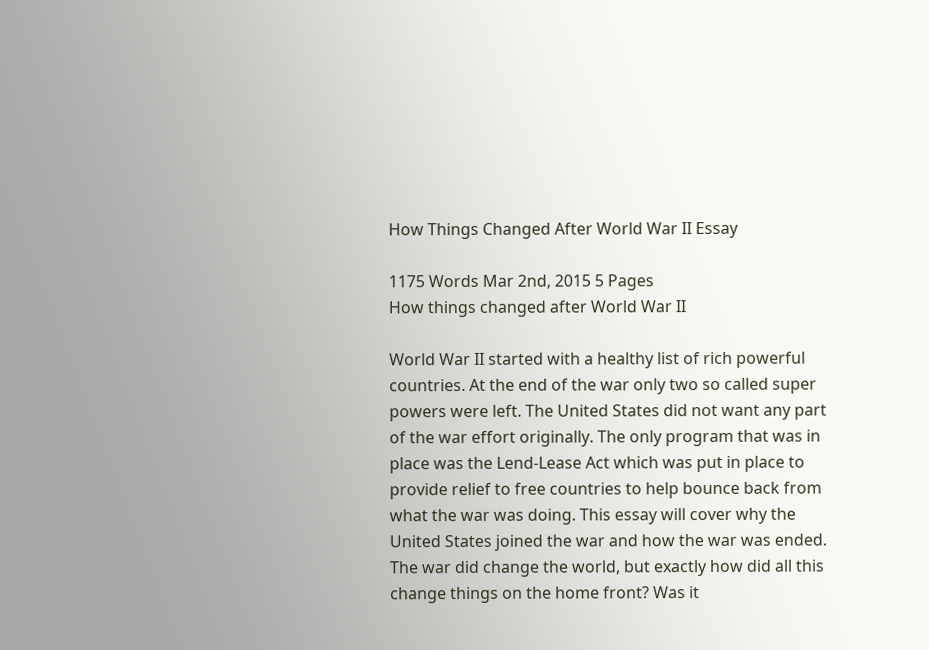How Things Changed After World War II Essay

1175 Words Mar 2nd, 2015 5 Pages
How things changed after World War II

World War II started with a healthy list of rich powerful countries. At the end of the war only two so called super powers were left. The United States did not want any part of the war effort originally. The only program that was in place was the Lend-Lease Act which was put in place to provide relief to free countries to help bounce back from what the war was doing. This essay will cover why the United States joined the war and how the war was ended. The war did change the world, but exactly how did all this change things on the home front? Was it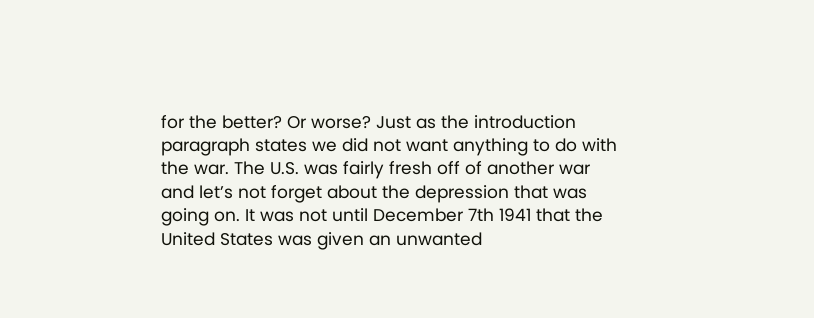for the better? Or worse? Just as the introduction paragraph states we did not want anything to do with the war. The U.S. was fairly fresh off of another war and let’s not forget about the depression that was going on. It was not until December 7th 1941 that the United States was given an unwanted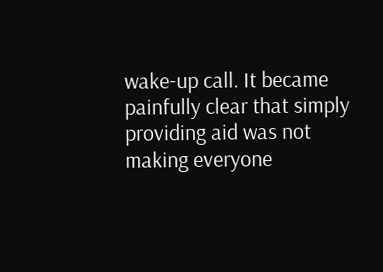wake-up call. It became painfully clear that simply providing aid was not making everyone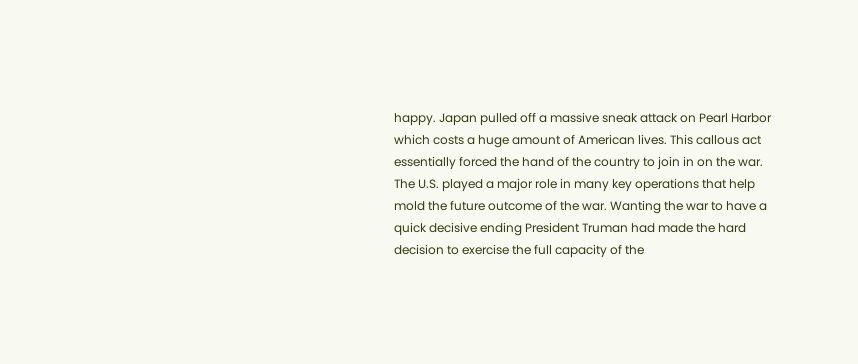happy. Japan pulled off a massive sneak attack on Pearl Harbor which costs a huge amount of American lives. This callous act essentially forced the hand of the country to join in on the war. The U.S. played a major role in many key operations that help mold the future outcome of the war. Wanting the war to have a quick decisive ending President Truman had made the hard decision to exercise the full capacity of the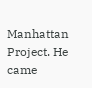Manhattan Project. He came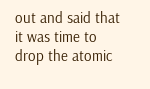out and said that it was time to drop the atomic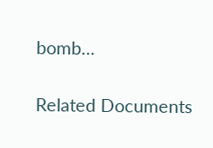bomb…

Related Documents